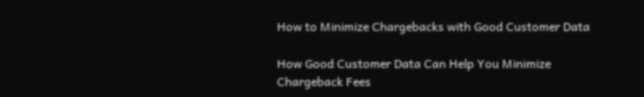How to Minimize Chargebacks with Good Customer Data

How Good Customer Data Can Help You Minimize Chargeback Fees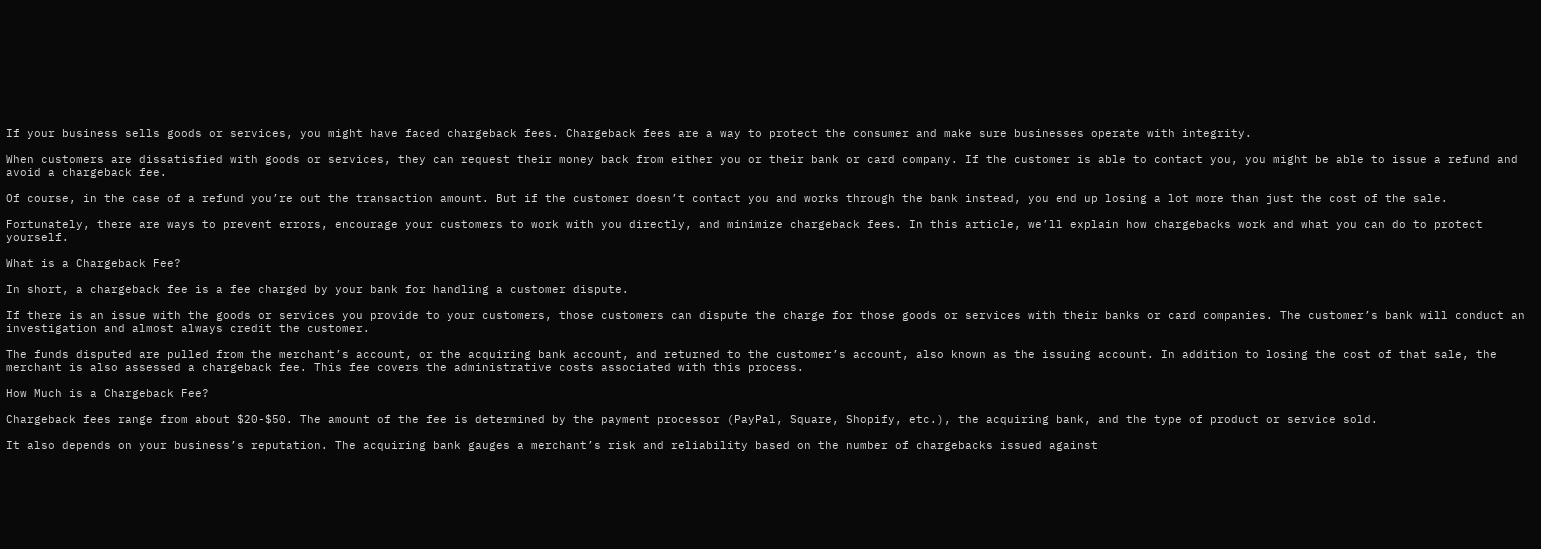If your business sells goods or services, you might have faced chargeback fees. Chargeback fees are a way to protect the consumer and make sure businesses operate with integrity.

When customers are dissatisfied with goods or services, they can request their money back from either you or their bank or card company. If the customer is able to contact you, you might be able to issue a refund and avoid a chargeback fee.

Of course, in the case of a refund you’re out the transaction amount. But if the customer doesn’t contact you and works through the bank instead, you end up losing a lot more than just the cost of the sale.

Fortunately, there are ways to prevent errors, encourage your customers to work with you directly, and minimize chargeback fees. In this article, we’ll explain how chargebacks work and what you can do to protect yourself.

What is a Chargeback Fee?

In short, a chargeback fee is a fee charged by your bank for handling a customer dispute.

If there is an issue with the goods or services you provide to your customers, those customers can dispute the charge for those goods or services with their banks or card companies. The customer’s bank will conduct an investigation and almost always credit the customer.

The funds disputed are pulled from the merchant’s account, or the acquiring bank account, and returned to the customer’s account, also known as the issuing account. In addition to losing the cost of that sale, the merchant is also assessed a chargeback fee. This fee covers the administrative costs associated with this process.

How Much is a Chargeback Fee?

Chargeback fees range from about $20-$50. The amount of the fee is determined by the payment processor (PayPal, Square, Shopify, etc.), the acquiring bank, and the type of product or service sold.

It also depends on your business’s reputation. The acquiring bank gauges a merchant’s risk and reliability based on the number of chargebacks issued against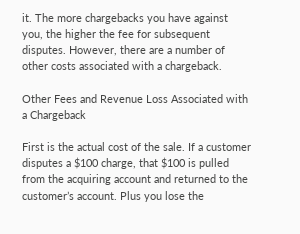it. The more chargebacks you have against you, the higher the fee for subsequent disputes. However, there are a number of other costs associated with a chargeback.

Other Fees and Revenue Loss Associated with a Chargeback

First is the actual cost of the sale. If a customer disputes a $100 charge, that $100 is pulled from the acquiring account and returned to the customer’s account. Plus you lose the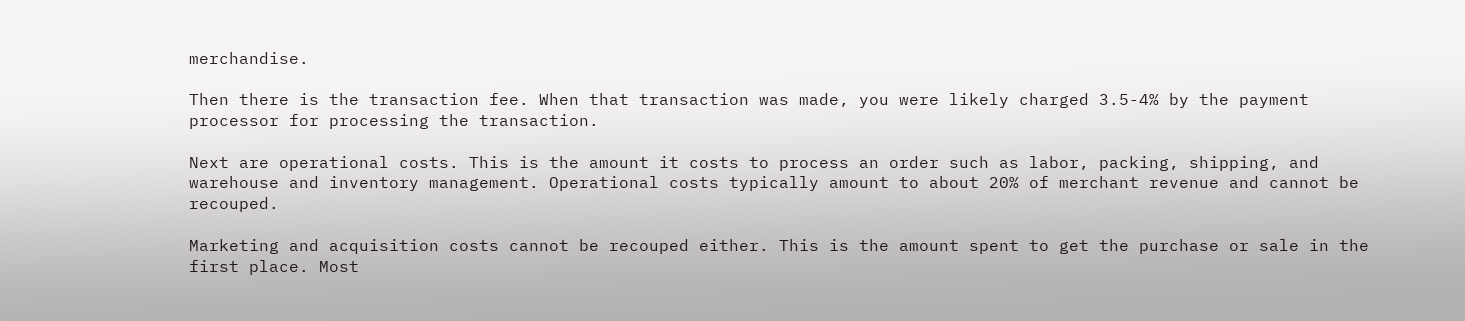merchandise.

Then there is the transaction fee. When that transaction was made, you were likely charged 3.5-4% by the payment processor for processing the transaction.

Next are operational costs. This is the amount it costs to process an order such as labor, packing, shipping, and warehouse and inventory management. Operational costs typically amount to about 20% of merchant revenue and cannot be recouped.

Marketing and acquisition costs cannot be recouped either. This is the amount spent to get the purchase or sale in the first place. Most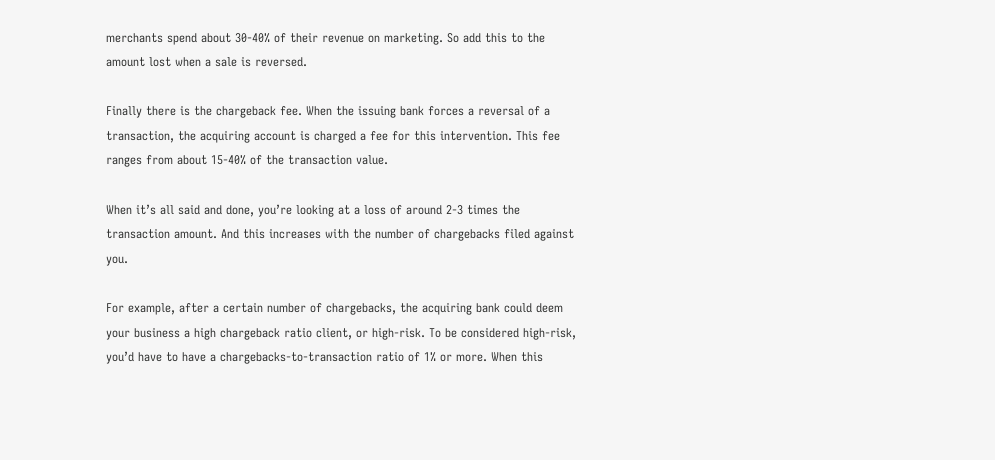merchants spend about 30-40% of their revenue on marketing. So add this to the amount lost when a sale is reversed.

Finally there is the chargeback fee. When the issuing bank forces a reversal of a transaction, the acquiring account is charged a fee for this intervention. This fee ranges from about 15-40% of the transaction value.

When it’s all said and done, you’re looking at a loss of around 2-3 times the transaction amount. And this increases with the number of chargebacks filed against you.

For example, after a certain number of chargebacks, the acquiring bank could deem your business a high chargeback ratio client, or high-risk. To be considered high-risk, you’d have to have a chargebacks-to-transaction ratio of 1% or more. When this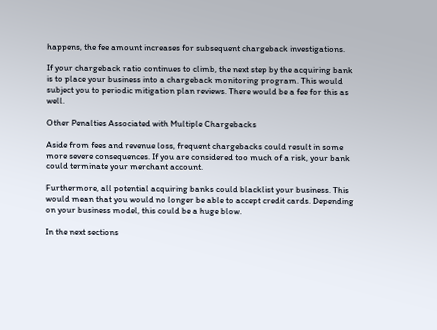happens, the fee amount increases for subsequent chargeback investigations.

If your chargeback ratio continues to climb, the next step by the acquiring bank is to place your business into a chargeback monitoring program. This would subject you to periodic mitigation plan reviews. There would be a fee for this as well.

Other Penalties Associated with Multiple Chargebacks

Aside from fees and revenue loss, frequent chargebacks could result in some more severe consequences. If you are considered too much of a risk, your bank could terminate your merchant account.

Furthermore, all potential acquiring banks could blacklist your business. This would mean that you would no longer be able to accept credit cards. Depending on your business model, this could be a huge blow.

In the next sections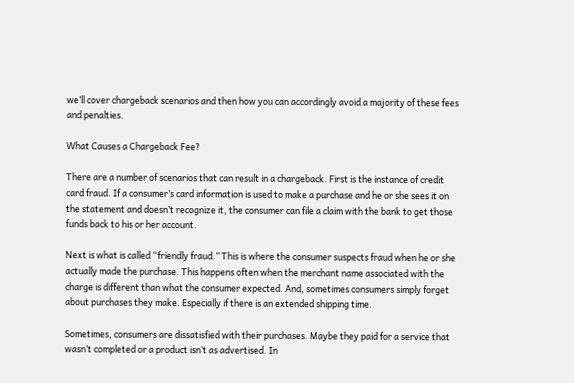we’ll cover chargeback scenarios and then how you can accordingly avoid a majority of these fees and penalties.

What Causes a Chargeback Fee?

There are a number of scenarios that can result in a chargeback. First is the instance of credit card fraud. If a consumer’s card information is used to make a purchase and he or she sees it on the statement and doesn’t recognize it, the consumer can file a claim with the bank to get those funds back to his or her account.

Next is what is called “friendly fraud.” This is where the consumer suspects fraud when he or she actually made the purchase. This happens often when the merchant name associated with the charge is different than what the consumer expected. And, sometimes consumers simply forget about purchases they make. Especially if there is an extended shipping time.

Sometimes, consumers are dissatisfied with their purchases. Maybe they paid for a service that wasn’t completed or a product isn’t as advertised. In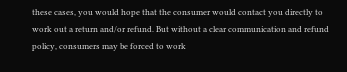these cases, you would hope that the consumer would contact you directly to work out a return and/or refund. But without a clear communication and refund policy, consumers may be forced to work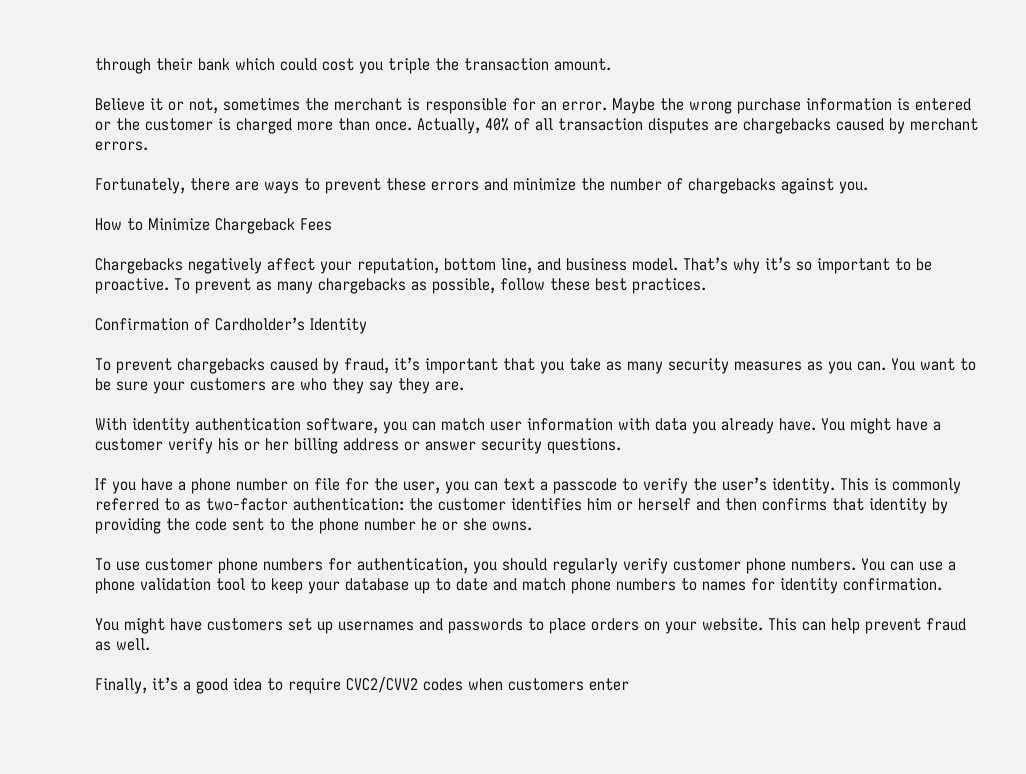through their bank which could cost you triple the transaction amount.

Believe it or not, sometimes the merchant is responsible for an error. Maybe the wrong purchase information is entered or the customer is charged more than once. Actually, 40% of all transaction disputes are chargebacks caused by merchant errors.

Fortunately, there are ways to prevent these errors and minimize the number of chargebacks against you.

How to Minimize Chargeback Fees

Chargebacks negatively affect your reputation, bottom line, and business model. That’s why it’s so important to be proactive. To prevent as many chargebacks as possible, follow these best practices.

Confirmation of Cardholder’s Identity

To prevent chargebacks caused by fraud, it’s important that you take as many security measures as you can. You want to be sure your customers are who they say they are.

With identity authentication software, you can match user information with data you already have. You might have a customer verify his or her billing address or answer security questions.

If you have a phone number on file for the user, you can text a passcode to verify the user’s identity. This is commonly referred to as two-factor authentication: the customer identifies him or herself and then confirms that identity by providing the code sent to the phone number he or she owns.

To use customer phone numbers for authentication, you should regularly verify customer phone numbers. You can use a phone validation tool to keep your database up to date and match phone numbers to names for identity confirmation.

You might have customers set up usernames and passwords to place orders on your website. This can help prevent fraud as well.

Finally, it’s a good idea to require CVC2/CVV2 codes when customers enter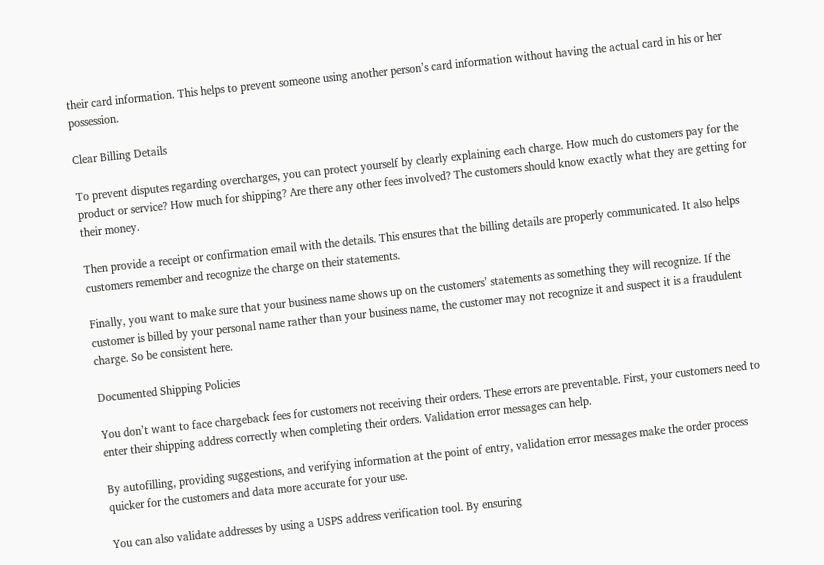their card information. This helps to prevent someone using another person’s card information without having the actual card in his or her possession.

Clear Billing Details

To prevent disputes regarding overcharges, you can protect yourself by clearly explaining each charge. How much do customers pay for the product or service? How much for shipping? Are there any other fees involved? The customers should know exactly what they are getting for their money.

Then provide a receipt or confirmation email with the details. This ensures that the billing details are properly communicated. It also helps customers remember and recognize the charge on their statements.

Finally, you want to make sure that your business name shows up on the customers’ statements as something they will recognize. If the customer is billed by your personal name rather than your business name, the customer may not recognize it and suspect it is a fraudulent charge. So be consistent here.

Documented Shipping Policies

You don’t want to face chargeback fees for customers not receiving their orders. These errors are preventable. First, your customers need to enter their shipping address correctly when completing their orders. Validation error messages can help.

By autofilling, providing suggestions, and verifying information at the point of entry, validation error messages make the order process quicker for the customers and data more accurate for your use.

You can also validate addresses by using a USPS address verification tool. By ensuring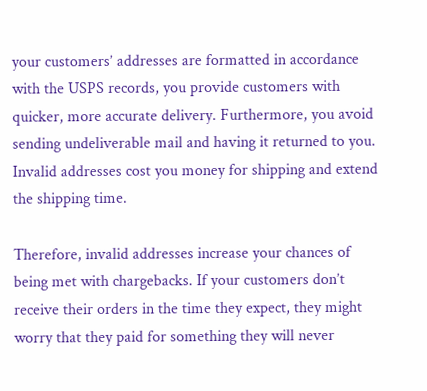your customers’ addresses are formatted in accordance with the USPS records, you provide customers with quicker, more accurate delivery. Furthermore, you avoid sending undeliverable mail and having it returned to you. Invalid addresses cost you money for shipping and extend the shipping time.

Therefore, invalid addresses increase your chances of being met with chargebacks. If your customers don’t receive their orders in the time they expect, they might worry that they paid for something they will never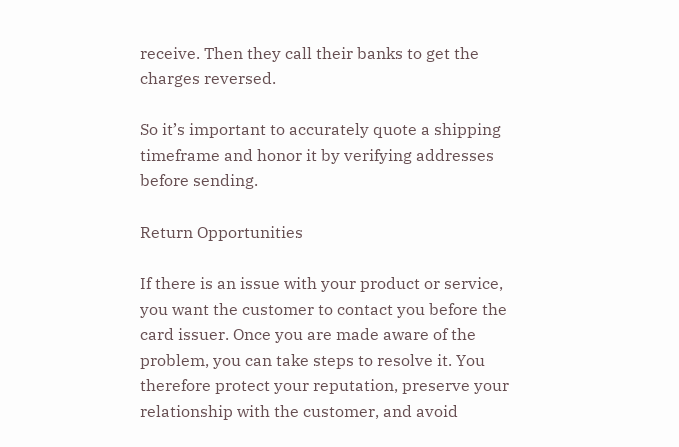receive. Then they call their banks to get the charges reversed.

So it’s important to accurately quote a shipping timeframe and honor it by verifying addresses before sending.

Return Opportunities

If there is an issue with your product or service, you want the customer to contact you before the card issuer. Once you are made aware of the problem, you can take steps to resolve it. You therefore protect your reputation, preserve your relationship with the customer, and avoid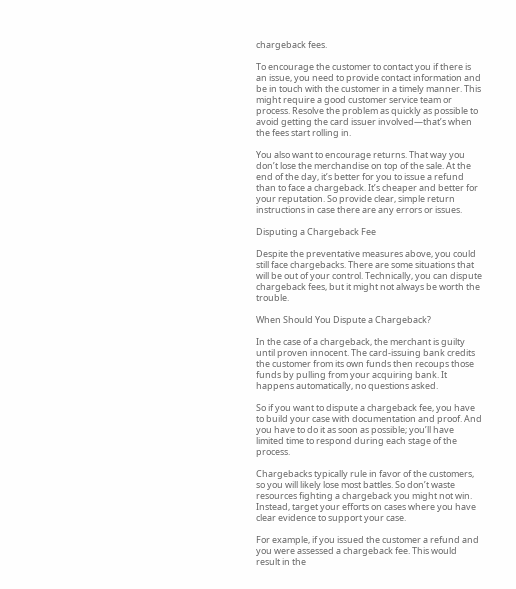chargeback fees.

To encourage the customer to contact you if there is an issue, you need to provide contact information and be in touch with the customer in a timely manner. This might require a good customer service team or process. Resolve the problem as quickly as possible to avoid getting the card issuer involved—that’s when the fees start rolling in.

You also want to encourage returns. That way you don’t lose the merchandise on top of the sale. At the end of the day, it’s better for you to issue a refund than to face a chargeback. It’s cheaper and better for your reputation. So provide clear, simple return instructions in case there are any errors or issues.

Disputing a Chargeback Fee

Despite the preventative measures above, you could still face chargebacks. There are some situations that will be out of your control. Technically, you can dispute chargeback fees, but it might not always be worth the trouble.

When Should You Dispute a Chargeback?

In the case of a chargeback, the merchant is guilty until proven innocent. The card-issuing bank credits the customer from its own funds then recoups those funds by pulling from your acquiring bank. It happens automatically, no questions asked.

So if you want to dispute a chargeback fee, you have to build your case with documentation and proof. And you have to do it as soon as possible; you’ll have limited time to respond during each stage of the process.

Chargebacks typically rule in favor of the customers, so you will likely lose most battles. So don’t waste resources fighting a chargeback you might not win. Instead, target your efforts on cases where you have clear evidence to support your case.

For example, if you issued the customer a refund and you were assessed a chargeback fee. This would result in the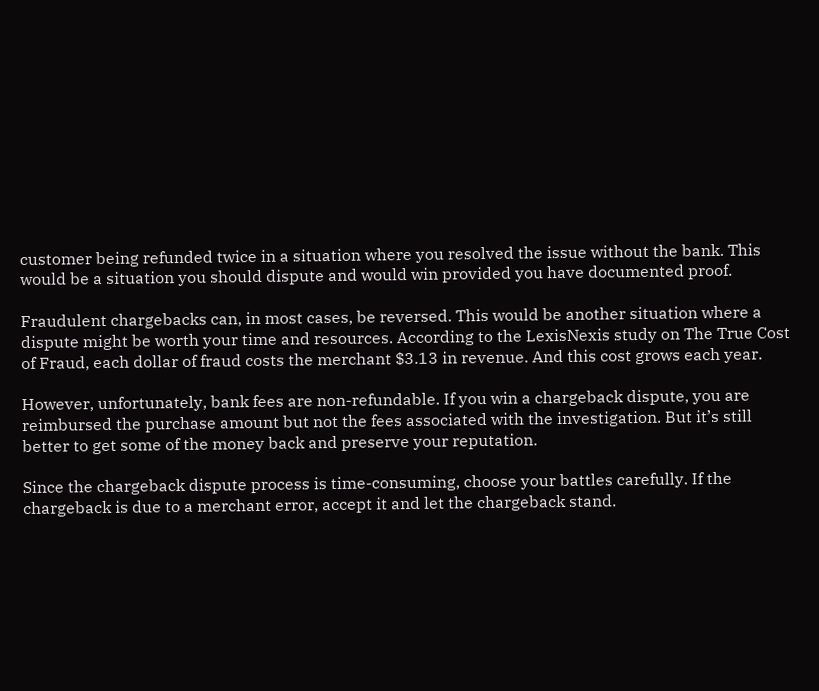customer being refunded twice in a situation where you resolved the issue without the bank. This would be a situation you should dispute and would win provided you have documented proof.

Fraudulent chargebacks can, in most cases, be reversed. This would be another situation where a dispute might be worth your time and resources. According to the LexisNexis study on The True Cost of Fraud, each dollar of fraud costs the merchant $3.13 in revenue. And this cost grows each year.

However, unfortunately, bank fees are non-refundable. If you win a chargeback dispute, you are reimbursed the purchase amount but not the fees associated with the investigation. But it’s still better to get some of the money back and preserve your reputation.

Since the chargeback dispute process is time-consuming, choose your battles carefully. If the chargeback is due to a merchant error, accept it and let the chargeback stand.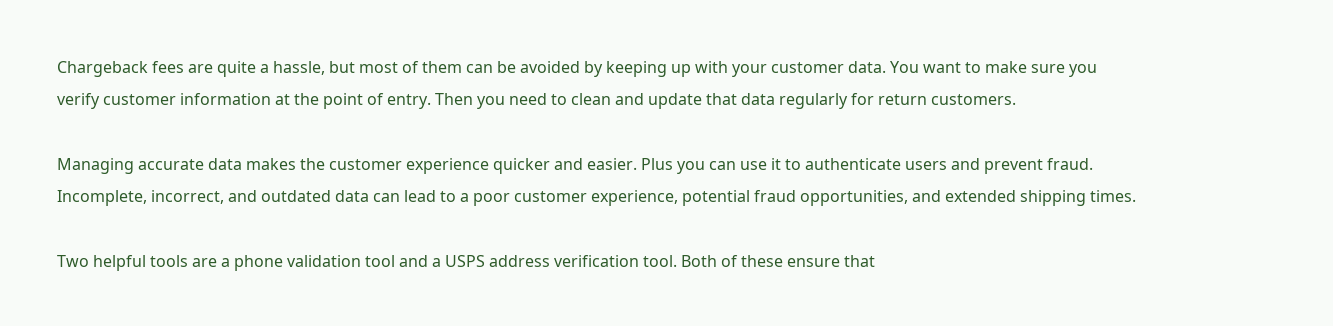Chargeback fees are quite a hassle, but most of them can be avoided by keeping up with your customer data. You want to make sure you verify customer information at the point of entry. Then you need to clean and update that data regularly for return customers.

Managing accurate data makes the customer experience quicker and easier. Plus you can use it to authenticate users and prevent fraud. Incomplete, incorrect, and outdated data can lead to a poor customer experience, potential fraud opportunities, and extended shipping times.

Two helpful tools are a phone validation tool and a USPS address verification tool. Both of these ensure that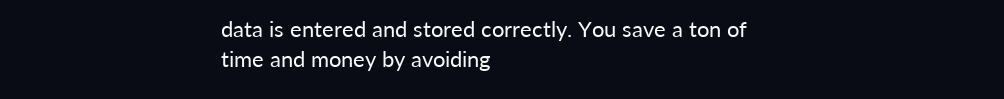data is entered and stored correctly. You save a ton of time and money by avoiding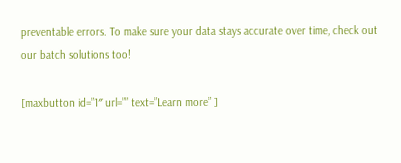preventable errors. To make sure your data stays accurate over time, check out our batch solutions too!

[maxbutton id=”1″ url=”” text=”Learn more” ]